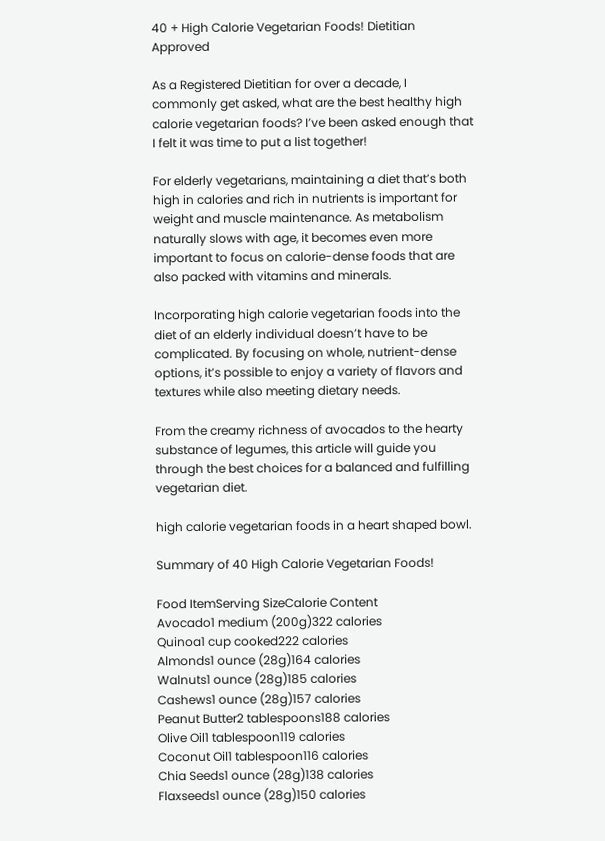40 + High Calorie Vegetarian Foods! Dietitian Approved

As a Registered Dietitian for over a decade, I commonly get asked, what are the best healthy high calorie vegetarian foods? I’ve been asked enough that I felt it was time to put a list together!

For elderly vegetarians, maintaining a diet that’s both high in calories and rich in nutrients is important for weight and muscle maintenance. As metabolism naturally slows with age, it becomes even more important to focus on calorie-dense foods that are also packed with vitamins and minerals.

Incorporating high calorie vegetarian foods into the diet of an elderly individual doesn’t have to be complicated. By focusing on whole, nutrient-dense options, it’s possible to enjoy a variety of flavors and textures while also meeting dietary needs.

From the creamy richness of avocados to the hearty substance of legumes, this article will guide you through the best choices for a balanced and fulfilling vegetarian diet.

high calorie vegetarian foods in a heart shaped bowl.

Summary of 40 High Calorie Vegetarian Foods!

Food ItemServing SizeCalorie Content
Avocado1 medium (200g)322 calories
Quinoa1 cup cooked222 calories
Almonds1 ounce (28g)164 calories
Walnuts1 ounce (28g)185 calories
Cashews1 ounce (28g)157 calories
Peanut Butter2 tablespoons188 calories
Olive Oil1 tablespoon119 calories
Coconut Oil1 tablespoon116 calories
Chia Seeds1 ounce (28g)138 calories
Flaxseeds1 ounce (28g)150 calories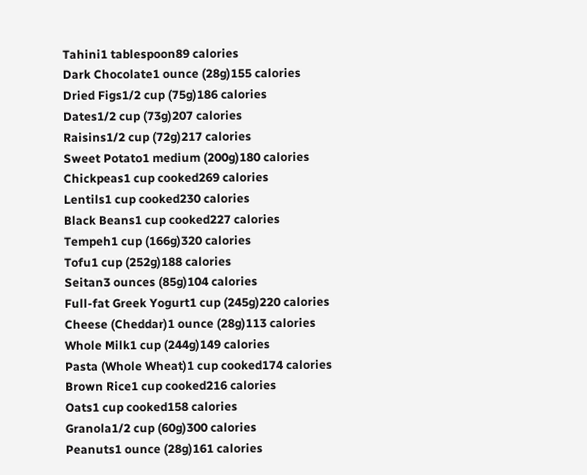Tahini1 tablespoon89 calories
Dark Chocolate1 ounce (28g)155 calories
Dried Figs1/2 cup (75g)186 calories
Dates1/2 cup (73g)207 calories
Raisins1/2 cup (72g)217 calories
Sweet Potato1 medium (200g)180 calories
Chickpeas1 cup cooked269 calories
Lentils1 cup cooked230 calories
Black Beans1 cup cooked227 calories
Tempeh1 cup (166g)320 calories
Tofu1 cup (252g)188 calories
Seitan3 ounces (85g)104 calories
Full-fat Greek Yogurt1 cup (245g)220 calories
Cheese (Cheddar)1 ounce (28g)113 calories
Whole Milk1 cup (244g)149 calories
Pasta (Whole Wheat)1 cup cooked174 calories
Brown Rice1 cup cooked216 calories
Oats1 cup cooked158 calories
Granola1/2 cup (60g)300 calories
Peanuts1 ounce (28g)161 calories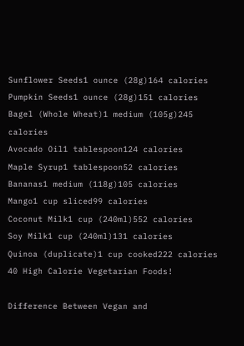Sunflower Seeds1 ounce (28g)164 calories
Pumpkin Seeds1 ounce (28g)151 calories
Bagel (Whole Wheat)1 medium (105g)245 calories
Avocado Oil1 tablespoon124 calories
Maple Syrup1 tablespoon52 calories
Bananas1 medium (118g)105 calories
Mango1 cup sliced99 calories
Coconut Milk1 cup (240ml)552 calories
Soy Milk1 cup (240ml)131 calories
Quinoa (duplicate)1 cup cooked222 calories
40 High Calorie Vegetarian Foods!

Difference Between Vegan and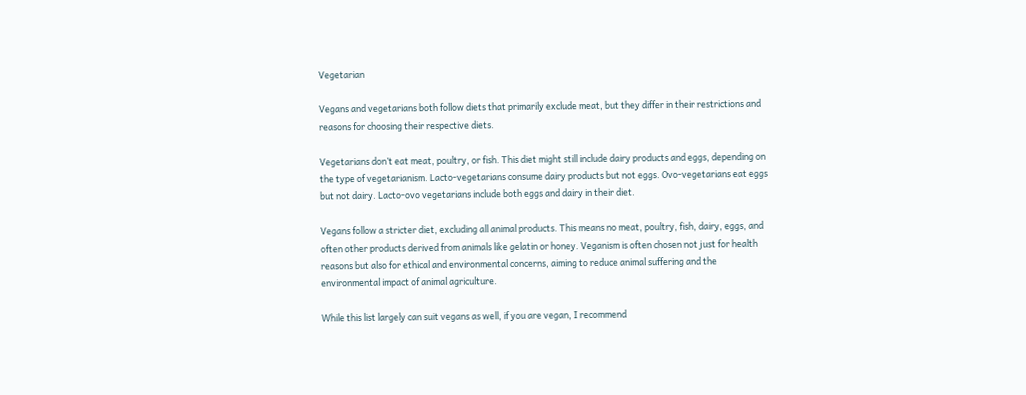Vegetarian

Vegans and vegetarians both follow diets that primarily exclude meat, but they differ in their restrictions and reasons for choosing their respective diets.

Vegetarians don’t eat meat, poultry, or fish. This diet might still include dairy products and eggs, depending on the type of vegetarianism. Lacto-vegetarians consume dairy products but not eggs. Ovo-vegetarians eat eggs but not dairy. Lacto-ovo vegetarians include both eggs and dairy in their diet.

Vegans follow a stricter diet, excluding all animal products. This means no meat, poultry, fish, dairy, eggs, and often other products derived from animals like gelatin or honey. Veganism is often chosen not just for health reasons but also for ethical and environmental concerns, aiming to reduce animal suffering and the environmental impact of animal agriculture.

While this list largely can suit vegans as well, if you are vegan, I recommend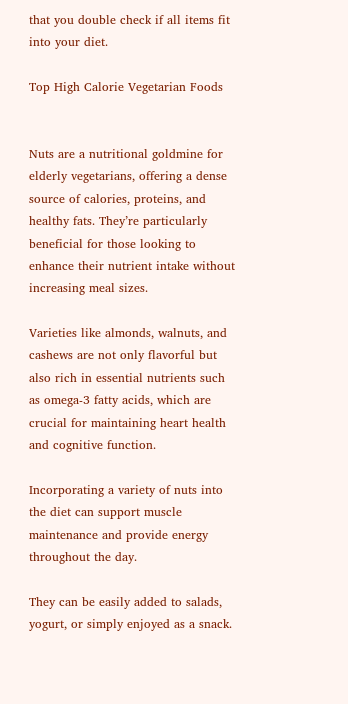that you double check if all items fit into your diet.

Top High Calorie Vegetarian Foods


Nuts are a nutritional goldmine for elderly vegetarians, offering a dense source of calories, proteins, and healthy fats. They’re particularly beneficial for those looking to enhance their nutrient intake without increasing meal sizes.

Varieties like almonds, walnuts, and cashews are not only flavorful but also rich in essential nutrients such as omega-3 fatty acids, which are crucial for maintaining heart health and cognitive function.

Incorporating a variety of nuts into the diet can support muscle maintenance and provide energy throughout the day.

They can be easily added to salads, yogurt, or simply enjoyed as a snack.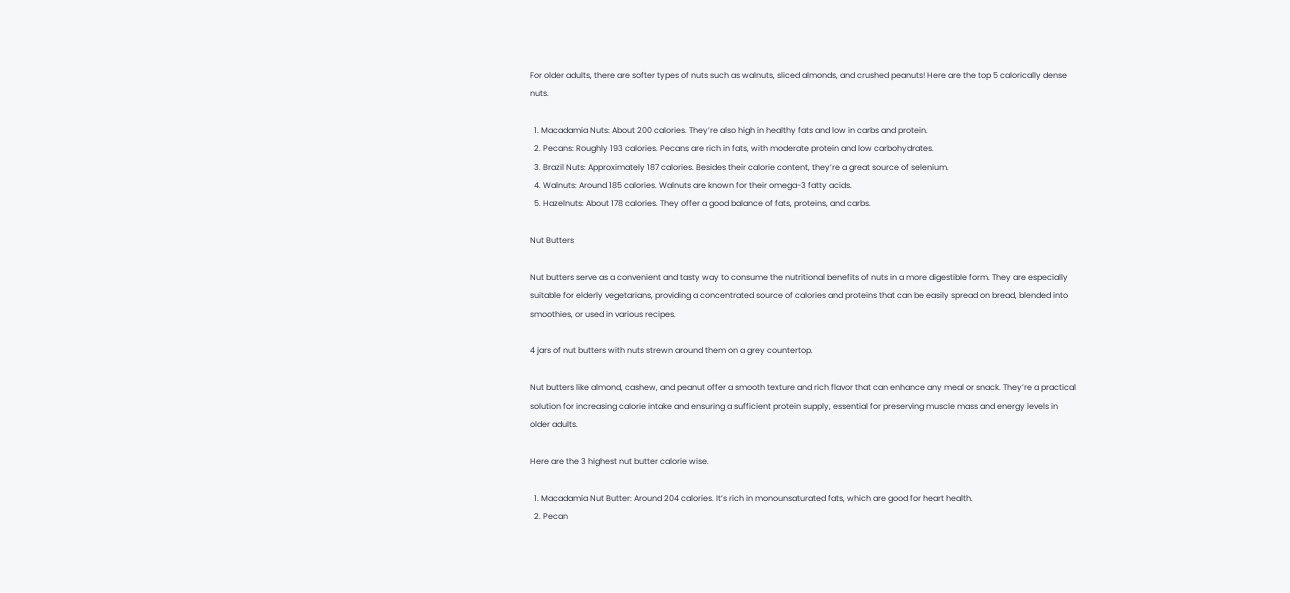For older adults, there are softer types of nuts such as walnuts, sliced almonds, and crushed peanuts! Here are the top 5 calorically dense nuts.

  1. Macadamia Nuts: About 200 calories. They’re also high in healthy fats and low in carbs and protein.
  2. Pecans: Roughly 193 calories. Pecans are rich in fats, with moderate protein and low carbohydrates.
  3. Brazil Nuts: Approximately 187 calories. Besides their calorie content, they’re a great source of selenium.
  4. Walnuts: Around 185 calories. Walnuts are known for their omega-3 fatty acids.
  5. Hazelnuts: About 178 calories. They offer a good balance of fats, proteins, and carbs.

Nut Butters

Nut butters serve as a convenient and tasty way to consume the nutritional benefits of nuts in a more digestible form. They are especially suitable for elderly vegetarians, providing a concentrated source of calories and proteins that can be easily spread on bread, blended into smoothies, or used in various recipes.

4 jars of nut butters with nuts strewn around them on a grey countertop.

Nut butters like almond, cashew, and peanut offer a smooth texture and rich flavor that can enhance any meal or snack. They’re a practical solution for increasing calorie intake and ensuring a sufficient protein supply, essential for preserving muscle mass and energy levels in older adults.

Here are the 3 highest nut butter calorie wise.

  1. Macadamia Nut Butter: Around 204 calories. It’s rich in monounsaturated fats, which are good for heart health.
  2. Pecan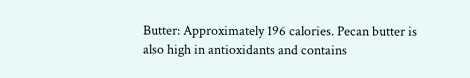Butter: Approximately 196 calories. Pecan butter is also high in antioxidants and contains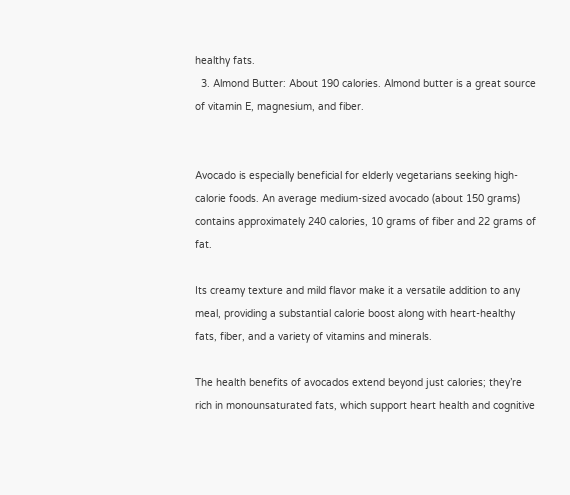healthy fats.
  3. Almond Butter: About 190 calories. Almond butter is a great source of vitamin E, magnesium, and fiber.


Avocado is especially beneficial for elderly vegetarians seeking high-calorie foods. An average medium-sized avocado (about 150 grams) contains approximately 240 calories, 10 grams of fiber and 22 grams of fat.

Its creamy texture and mild flavor make it a versatile addition to any meal, providing a substantial calorie boost along with heart-healthy fats, fiber, and a variety of vitamins and minerals.

The health benefits of avocados extend beyond just calories; they’re rich in monounsaturated fats, which support heart health and cognitive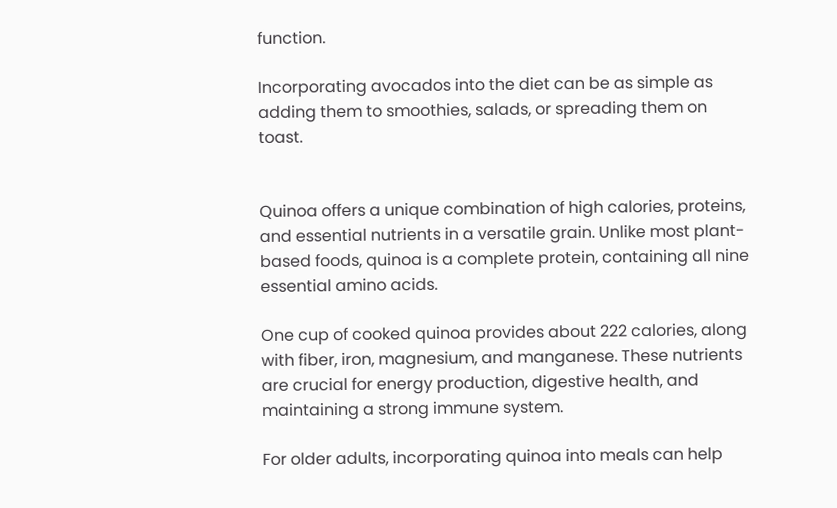function.

Incorporating avocados into the diet can be as simple as adding them to smoothies, salads, or spreading them on toast.


Quinoa offers a unique combination of high calories, proteins, and essential nutrients in a versatile grain. Unlike most plant-based foods, quinoa is a complete protein, containing all nine essential amino acids.

One cup of cooked quinoa provides about 222 calories, along with fiber, iron, magnesium, and manganese. These nutrients are crucial for energy production, digestive health, and maintaining a strong immune system.

For older adults, incorporating quinoa into meals can help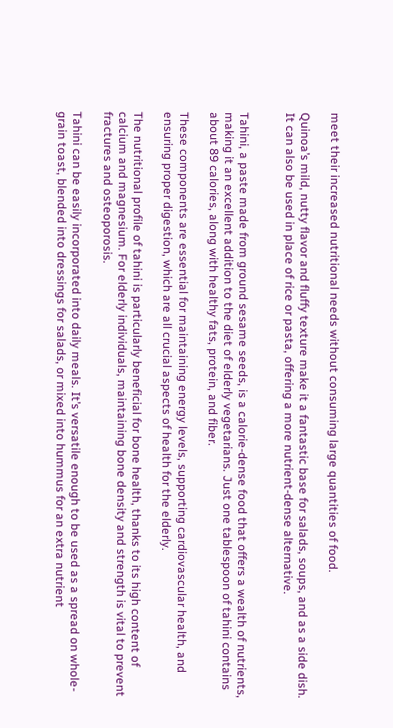meet their increased nutritional needs without consuming large quantities of food.

Quinoa’s mild, nutty flavor and fluffy texture make it a fantastic base for salads, soups, and as a side dish. It can also be used in place of rice or pasta, offering a more nutrient-dense alternative.


Tahini, a paste made from ground sesame seeds, is a calorie-dense food that offers a wealth of nutrients, making it an excellent addition to the diet of elderly vegetarians. Just one tablespoon of tahini contains about 89 calories, along with healthy fats, protein, and fiber.

These components are essential for maintaining energy levels, supporting cardiovascular health, and ensuring proper digestion, which are all crucial aspects of health for the elderly.

The nutritional profile of tahini is particularly beneficial for bone health, thanks to its high content of calcium and magnesium. For elderly individuals, maintaining bone density and strength is vital to prevent fractures and osteoporosis.

Tahini can be easily incorporated into daily meals. It’s versatile enough to be used as a spread on whole-grain toast, blended into dressings for salads, or mixed into hummus for an extra nutrient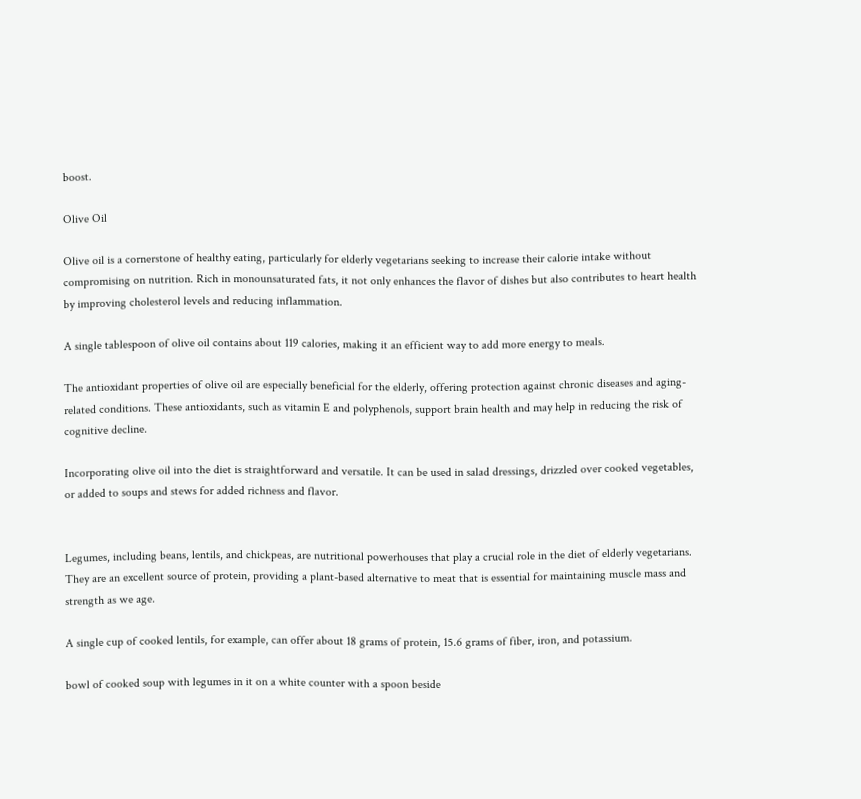boost.

Olive Oil

Olive oil is a cornerstone of healthy eating, particularly for elderly vegetarians seeking to increase their calorie intake without compromising on nutrition. Rich in monounsaturated fats, it not only enhances the flavor of dishes but also contributes to heart health by improving cholesterol levels and reducing inflammation.

A single tablespoon of olive oil contains about 119 calories, making it an efficient way to add more energy to meals.

The antioxidant properties of olive oil are especially beneficial for the elderly, offering protection against chronic diseases and aging-related conditions. These antioxidants, such as vitamin E and polyphenols, support brain health and may help in reducing the risk of cognitive decline.

Incorporating olive oil into the diet is straightforward and versatile. It can be used in salad dressings, drizzled over cooked vegetables, or added to soups and stews for added richness and flavor.


Legumes, including beans, lentils, and chickpeas, are nutritional powerhouses that play a crucial role in the diet of elderly vegetarians. They are an excellent source of protein, providing a plant-based alternative to meat that is essential for maintaining muscle mass and strength as we age.

A single cup of cooked lentils, for example, can offer about 18 grams of protein, 15.6 grams of fiber, iron, and potassium.

bowl of cooked soup with legumes in it on a white counter with a spoon beside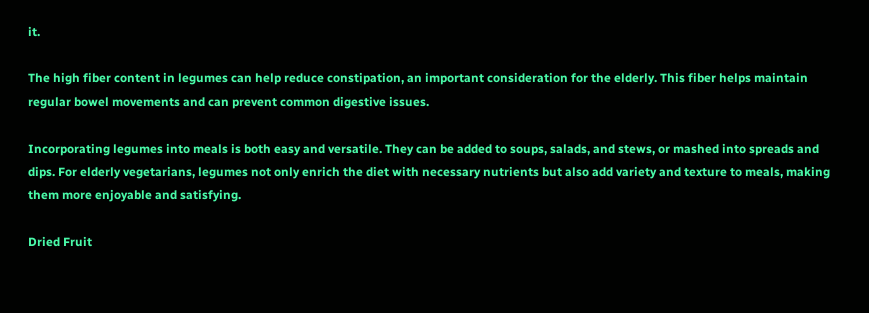it.

The high fiber content in legumes can help reduce constipation, an important consideration for the elderly. This fiber helps maintain regular bowel movements and can prevent common digestive issues.

Incorporating legumes into meals is both easy and versatile. They can be added to soups, salads, and stews, or mashed into spreads and dips. For elderly vegetarians, legumes not only enrich the diet with necessary nutrients but also add variety and texture to meals, making them more enjoyable and satisfying.

Dried Fruit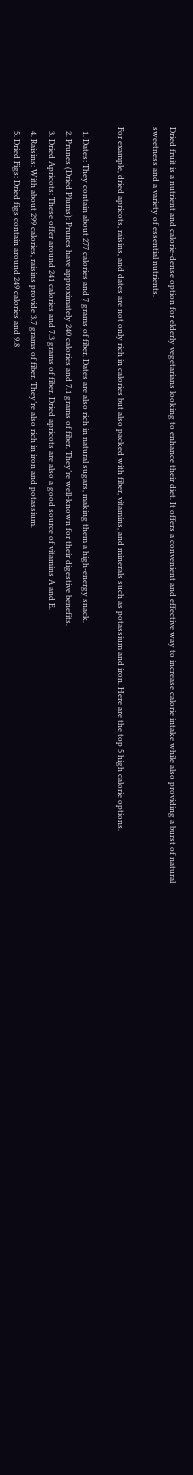Dried fruit is a nutrient and calorie-dense option for elderly vegetarians looking to enhance their diet. It offers a convenient and effective way to increase calorie intake while also providing a burst of natural sweetness and a variety of essential nutrients.

For example, dried apricots, raisins, and dates are not only rich in calories but also packed with fiber, vitamins, and minerals such as potassium and iron. Here are the top 5 high calorie options.

  1. Dates: They contain about 277 calories and 7 grams of fiber. Dates are also rich in natural sugars, making them a high-energy snack.
  2. Prunes (Dried Plums): Prunes have approximately 240 calories and 7.1 grams of fiber. They’re well-known for their digestive benefits.
  3. Dried Apricots: These offer around 241 calories and 7.3 grams of fiber. Dried apricots are also a good source of vitamins A and E.
  4. Raisins: With about 299 calories, raisins provide 3.7 grams of fiber. They’re also rich in iron and potassium.
  5. Dried Figs: Dried figs contain around 249 calories and 9.8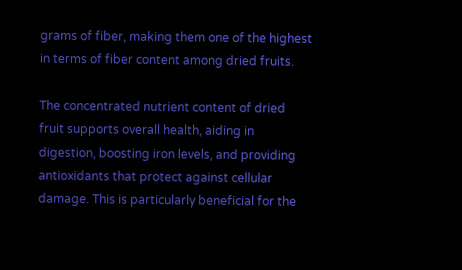grams of fiber, making them one of the highest in terms of fiber content among dried fruits.

The concentrated nutrient content of dried fruit supports overall health, aiding in digestion, boosting iron levels, and providing antioxidants that protect against cellular damage. This is particularly beneficial for the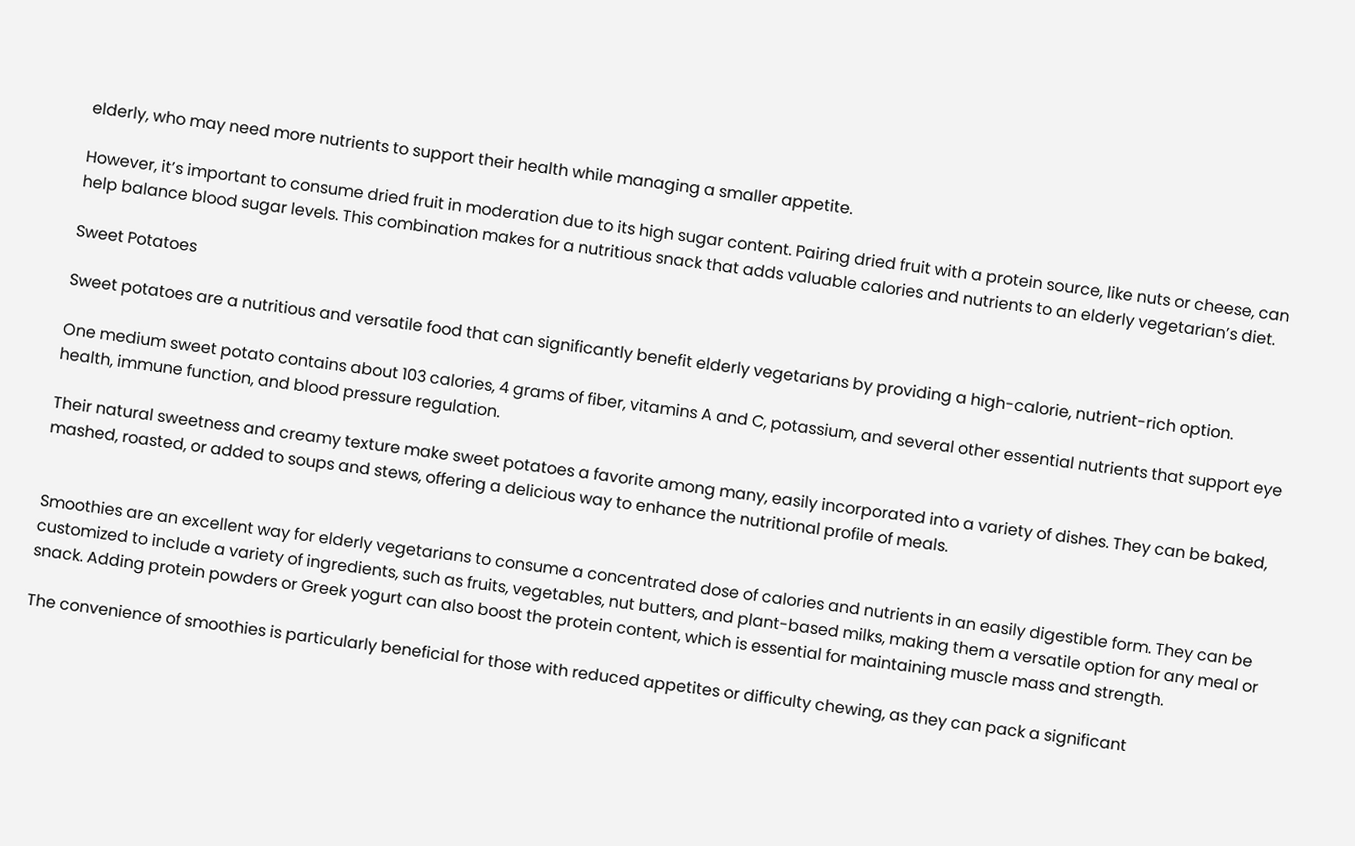elderly, who may need more nutrients to support their health while managing a smaller appetite.

However, it’s important to consume dried fruit in moderation due to its high sugar content. Pairing dried fruit with a protein source, like nuts or cheese, can help balance blood sugar levels. This combination makes for a nutritious snack that adds valuable calories and nutrients to an elderly vegetarian’s diet.

Sweet Potatoes

Sweet potatoes are a nutritious and versatile food that can significantly benefit elderly vegetarians by providing a high-calorie, nutrient-rich option.

One medium sweet potato contains about 103 calories, 4 grams of fiber, vitamins A and C, potassium, and several other essential nutrients that support eye health, immune function, and blood pressure regulation.

Their natural sweetness and creamy texture make sweet potatoes a favorite among many, easily incorporated into a variety of dishes. They can be baked, mashed, roasted, or added to soups and stews, offering a delicious way to enhance the nutritional profile of meals.


Smoothies are an excellent way for elderly vegetarians to consume a concentrated dose of calories and nutrients in an easily digestible form. They can be customized to include a variety of ingredients, such as fruits, vegetables, nut butters, and plant-based milks, making them a versatile option for any meal or snack. Adding protein powders or Greek yogurt can also boost the protein content, which is essential for maintaining muscle mass and strength.

The convenience of smoothies is particularly beneficial for those with reduced appetites or difficulty chewing, as they can pack a significant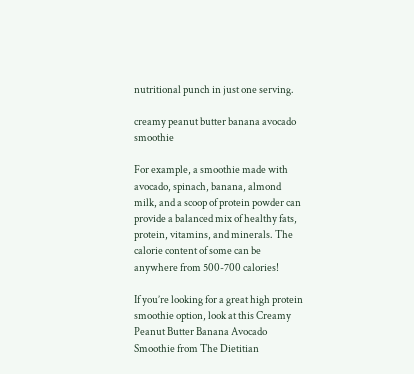nutritional punch in just one serving.

creamy peanut butter banana avocado smoothie

For example, a smoothie made with avocado, spinach, banana, almond milk, and a scoop of protein powder can provide a balanced mix of healthy fats, protein, vitamins, and minerals. The calorie content of some can be anywhere from 500-700 calories!

If you’re looking for a great high protein smoothie option, look at this Creamy Peanut Butter Banana Avocado Smoothie from The Dietitian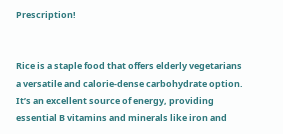Prescription!


Rice is a staple food that offers elderly vegetarians a versatile and calorie-dense carbohydrate option. It’s an excellent source of energy, providing essential B vitamins and minerals like iron and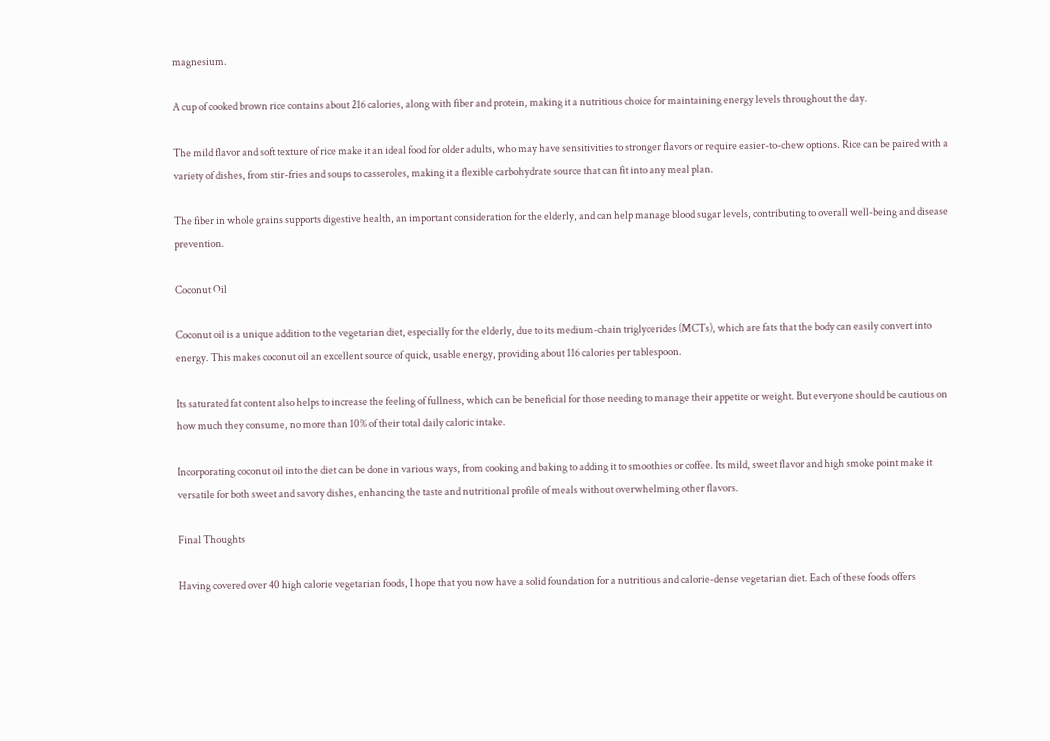magnesium.

A cup of cooked brown rice contains about 216 calories, along with fiber and protein, making it a nutritious choice for maintaining energy levels throughout the day.

The mild flavor and soft texture of rice make it an ideal food for older adults, who may have sensitivities to stronger flavors or require easier-to-chew options. Rice can be paired with a variety of dishes, from stir-fries and soups to casseroles, making it a flexible carbohydrate source that can fit into any meal plan.

The fiber in whole grains supports digestive health, an important consideration for the elderly, and can help manage blood sugar levels, contributing to overall well-being and disease prevention.

Coconut Oil

Coconut oil is a unique addition to the vegetarian diet, especially for the elderly, due to its medium-chain triglycerides (MCTs), which are fats that the body can easily convert into energy. This makes coconut oil an excellent source of quick, usable energy, providing about 116 calories per tablespoon.

Its saturated fat content also helps to increase the feeling of fullness, which can be beneficial for those needing to manage their appetite or weight. But everyone should be cautious on how much they consume, no more than 10% of their total daily caloric intake.

Incorporating coconut oil into the diet can be done in various ways, from cooking and baking to adding it to smoothies or coffee. Its mild, sweet flavor and high smoke point make it versatile for both sweet and savory dishes, enhancing the taste and nutritional profile of meals without overwhelming other flavors.

Final Thoughts

Having covered over 40 high calorie vegetarian foods, I hope that you now have a solid foundation for a nutritious and calorie-dense vegetarian diet. Each of these foods offers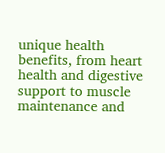unique health benefits, from heart health and digestive support to muscle maintenance and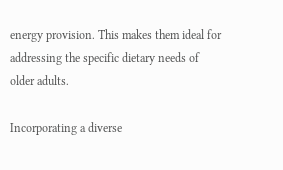energy provision. This makes them ideal for addressing the specific dietary needs of older adults.

Incorporating a diverse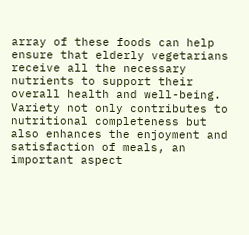array of these foods can help ensure that elderly vegetarians receive all the necessary nutrients to support their overall health and well-being. Variety not only contributes to nutritional completeness but also enhances the enjoyment and satisfaction of meals, an important aspect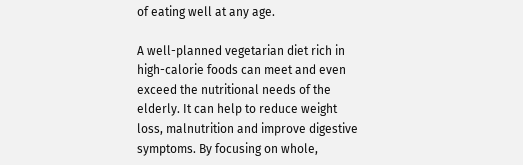of eating well at any age.

A well-planned vegetarian diet rich in high-calorie foods can meet and even exceed the nutritional needs of the elderly. It can help to reduce weight loss, malnutrition and improve digestive symptoms. By focusing on whole,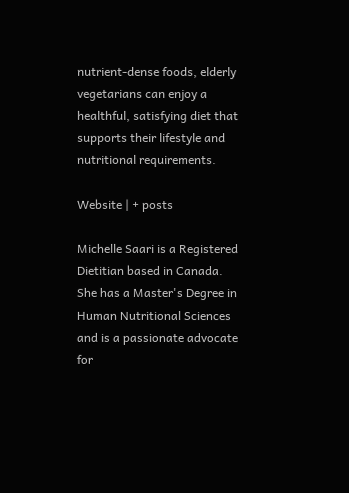nutrient-dense foods, elderly vegetarians can enjoy a healthful, satisfying diet that supports their lifestyle and nutritional requirements.

Website | + posts

Michelle Saari is a Registered Dietitian based in Canada. She has a Master's Degree in Human Nutritional Sciences and is a passionate advocate for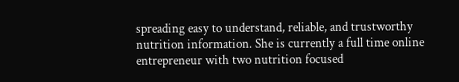spreading easy to understand, reliable, and trustworthy nutrition information. She is currently a full time online entrepreneur with two nutrition focused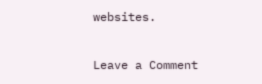websites.

Leave a Comment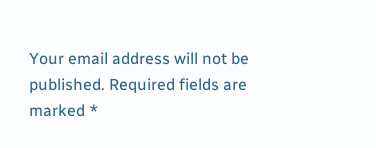Your email address will not be published. Required fields are marked *